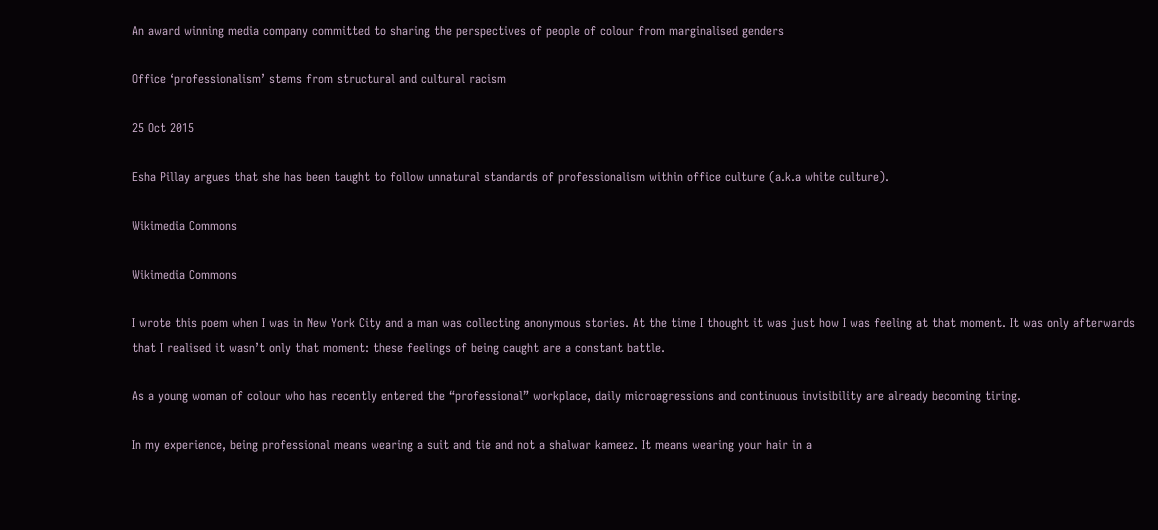An award winning media company committed to sharing the perspectives of people of colour from marginalised genders

Office ‘professionalism’ stems from structural and cultural racism

25 Oct 2015

Esha Pillay argues that she has been taught to follow unnatural standards of professionalism within office culture (a.k.a white culture).

Wikimedia Commons

Wikimedia Commons

I wrote this poem when I was in New York City and a man was collecting anonymous stories. At the time I thought it was just how I was feeling at that moment. It was only afterwards that I realised it wasn’t only that moment: these feelings of being caught are a constant battle.

As a young woman of colour who has recently entered the “professional” workplace, daily microagressions and continuous invisibility are already becoming tiring.

In my experience, being professional means wearing a suit and tie and not a shalwar kameez. It means wearing your hair in a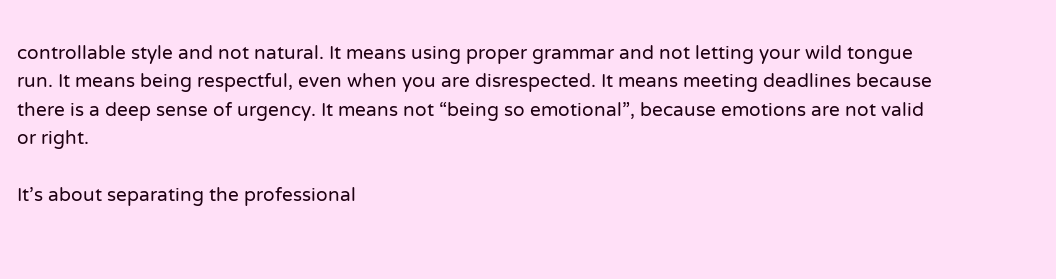controllable style and not natural. It means using proper grammar and not letting your wild tongue run. It means being respectful, even when you are disrespected. It means meeting deadlines because there is a deep sense of urgency. It means not “being so emotional”, because emotions are not valid or right.

It’s about separating the professional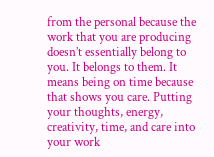from the personal because the work that you are producing doesn’t essentially belong to you. It belongs to them. It means being on time because that shows you care. Putting your thoughts, energy, creativity, time, and care into your work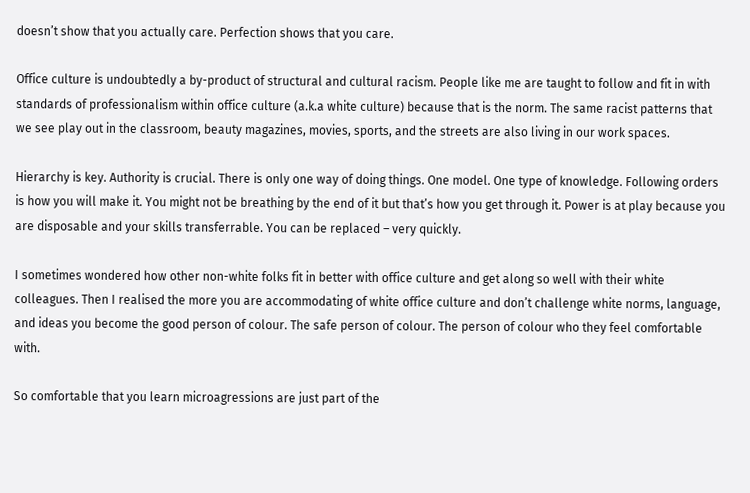doesn’t show that you actually care. Perfection shows that you care.

Office culture is undoubtedly a by-product of structural and cultural racism. People like me are taught to follow and fit in with standards of professionalism within office culture (a.k.a white culture) because that is the norm. The same racist patterns that we see play out in the classroom, beauty magazines, movies, sports, and the streets are also living in our work spaces.

Hierarchy is key. Authority is crucial. There is only one way of doing things. One model. One type of knowledge. Following orders is how you will make it. You might not be breathing by the end of it but that’s how you get through it. Power is at play because you are disposable and your skills transferrable. You can be replaced – very quickly.

I sometimes wondered how other non-white folks fit in better with office culture and get along so well with their white colleagues. Then I realised the more you are accommodating of white office culture and don’t challenge white norms, language, and ideas you become the good person of colour. The safe person of colour. The person of colour who they feel comfortable with.

So comfortable that you learn microagressions are just part of the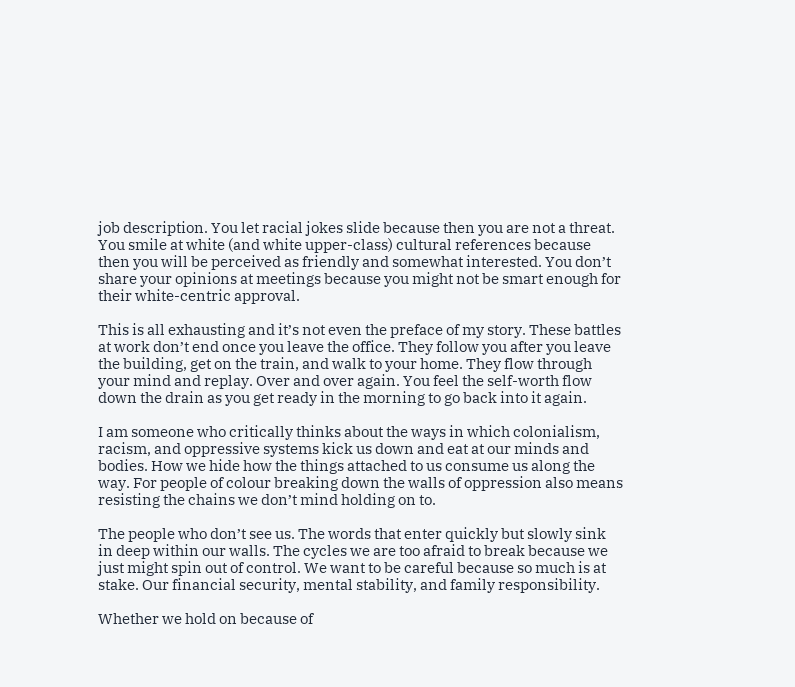job description. You let racial jokes slide because then you are not a threat. You smile at white (and white upper-class) cultural references because then you will be perceived as friendly and somewhat interested. You don’t share your opinions at meetings because you might not be smart enough for their white-centric approval.

This is all exhausting and it’s not even the preface of my story. These battles at work don’t end once you leave the office. They follow you after you leave the building, get on the train, and walk to your home. They flow through your mind and replay. Over and over again. You feel the self-worth flow down the drain as you get ready in the morning to go back into it again.

I am someone who critically thinks about the ways in which colonialism, racism, and oppressive systems kick us down and eat at our minds and bodies. How we hide how the things attached to us consume us along the way. For people of colour breaking down the walls of oppression also means resisting the chains we don’t mind holding on to.

The people who don’t see us. The words that enter quickly but slowly sink in deep within our walls. The cycles we are too afraid to break because we just might spin out of control. We want to be careful because so much is at stake. Our financial security, mental stability, and family responsibility.

Whether we hold on because of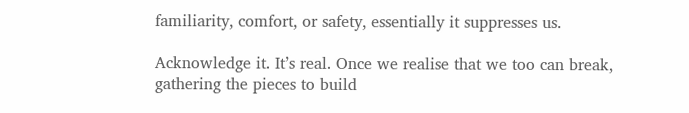familiarity, comfort, or safety, essentially it suppresses us.

Acknowledge it. It’s real. Once we realise that we too can break, gathering the pieces to build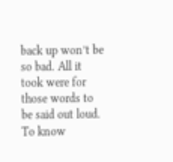back up won’t be so bad. All it took were for those words to be said out loud. To know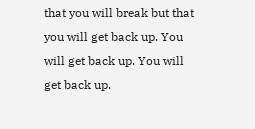that you will break but that you will get back up. You will get back up. You will get back up.